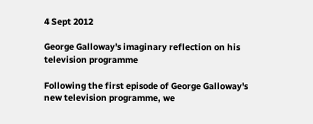4 Sept 2012

George Galloway's imaginary reflection on his television programme

Following the first episode of George Galloway's new television programme, we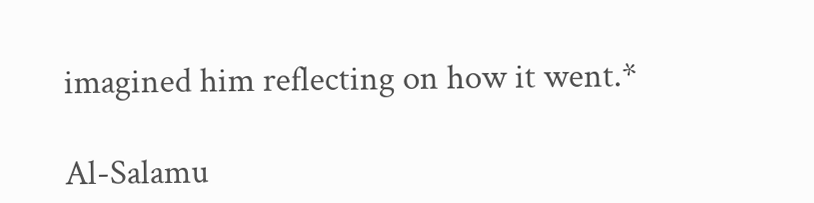imagined him reflecting on how it went.*

Al-Salamu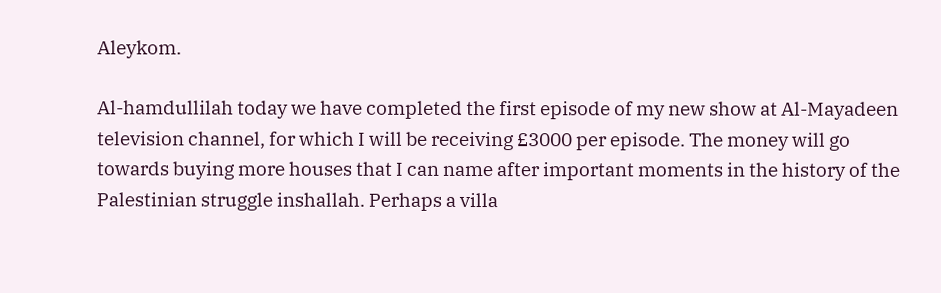Aleykom.

Al-hamdullilah today we have completed the first episode of my new show at Al-Mayadeen television channel, for which I will be receiving £3000 per episode. The money will go towards buying more houses that I can name after important moments in the history of the Palestinian struggle inshallah. Perhaps a villa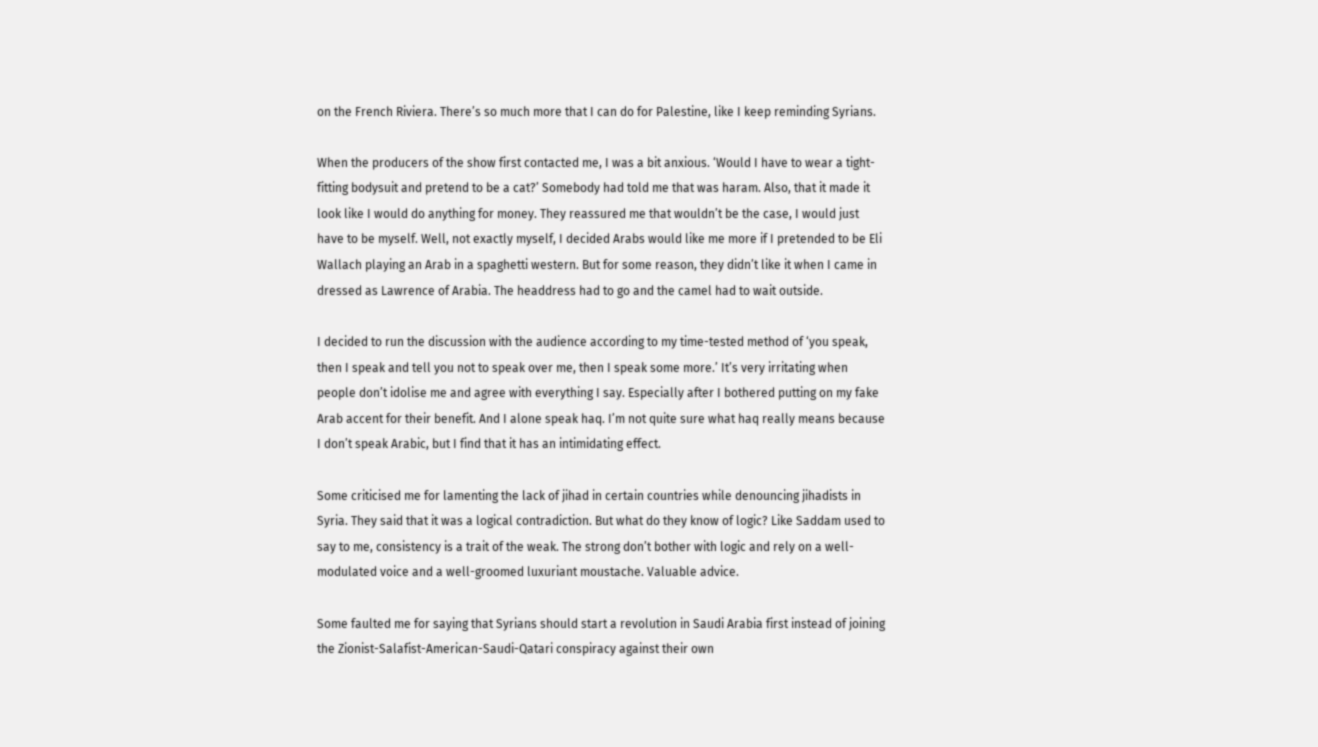on the French Riviera. There’s so much more that I can do for Palestine, like I keep reminding Syrians.

When the producers of the show first contacted me, I was a bit anxious. ‘Would I have to wear a tight-fitting bodysuit and pretend to be a cat?’ Somebody had told me that was haram. Also, that it made it look like I would do anything for money. They reassured me that wouldn’t be the case, I would just have to be myself. Well, not exactly myself, I decided Arabs would like me more if I pretended to be Eli Wallach playing an Arab in a spaghetti western. But for some reason, they didn’t like it when I came in dressed as Lawrence of Arabia. The headdress had to go and the camel had to wait outside.

I decided to run the discussion with the audience according to my time-tested method of ‘you speak, then I speak and tell you not to speak over me, then I speak some more.’ It’s very irritating when people don’t idolise me and agree with everything I say. Especially after I bothered putting on my fake Arab accent for their benefit. And I alone speak haq. I’m not quite sure what haq really means because I don’t speak Arabic, but I find that it has an intimidating effect.

Some criticised me for lamenting the lack of jihad in certain countries while denouncing jihadists in Syria. They said that it was a logical contradiction. But what do they know of logic? Like Saddam used to say to me, consistency is a trait of the weak. The strong don’t bother with logic and rely on a well-modulated voice and a well-groomed luxuriant moustache. Valuable advice.

Some faulted me for saying that Syrians should start a revolution in Saudi Arabia first instead of joining the Zionist-Salafist-American-Saudi-Qatari conspiracy against their own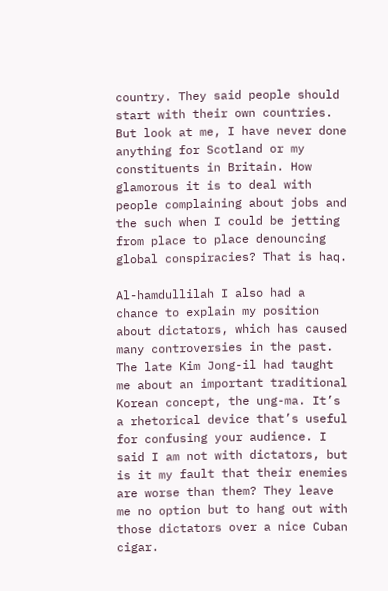country. They said people should start with their own countries. But look at me, I have never done anything for Scotland or my constituents in Britain. How glamorous it is to deal with people complaining about jobs and the such when I could be jetting from place to place denouncing global conspiracies? That is haq.

Al-hamdullilah I also had a chance to explain my position about dictators, which has caused many controversies in the past. The late Kim Jong-il had taught me about an important traditional Korean concept, the ung-ma. It’s a rhetorical device that’s useful for confusing your audience. I said I am not with dictators, but is it my fault that their enemies are worse than them? They leave me no option but to hang out with those dictators over a nice Cuban cigar.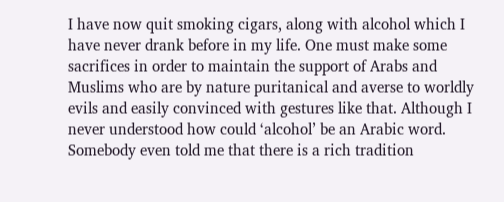I have now quit smoking cigars, along with alcohol which I have never drank before in my life. One must make some sacrifices in order to maintain the support of Arabs and Muslims who are by nature puritanical and averse to worldly evils and easily convinced with gestures like that. Although I never understood how could ‘alcohol’ be an Arabic word. Somebody even told me that there is a rich tradition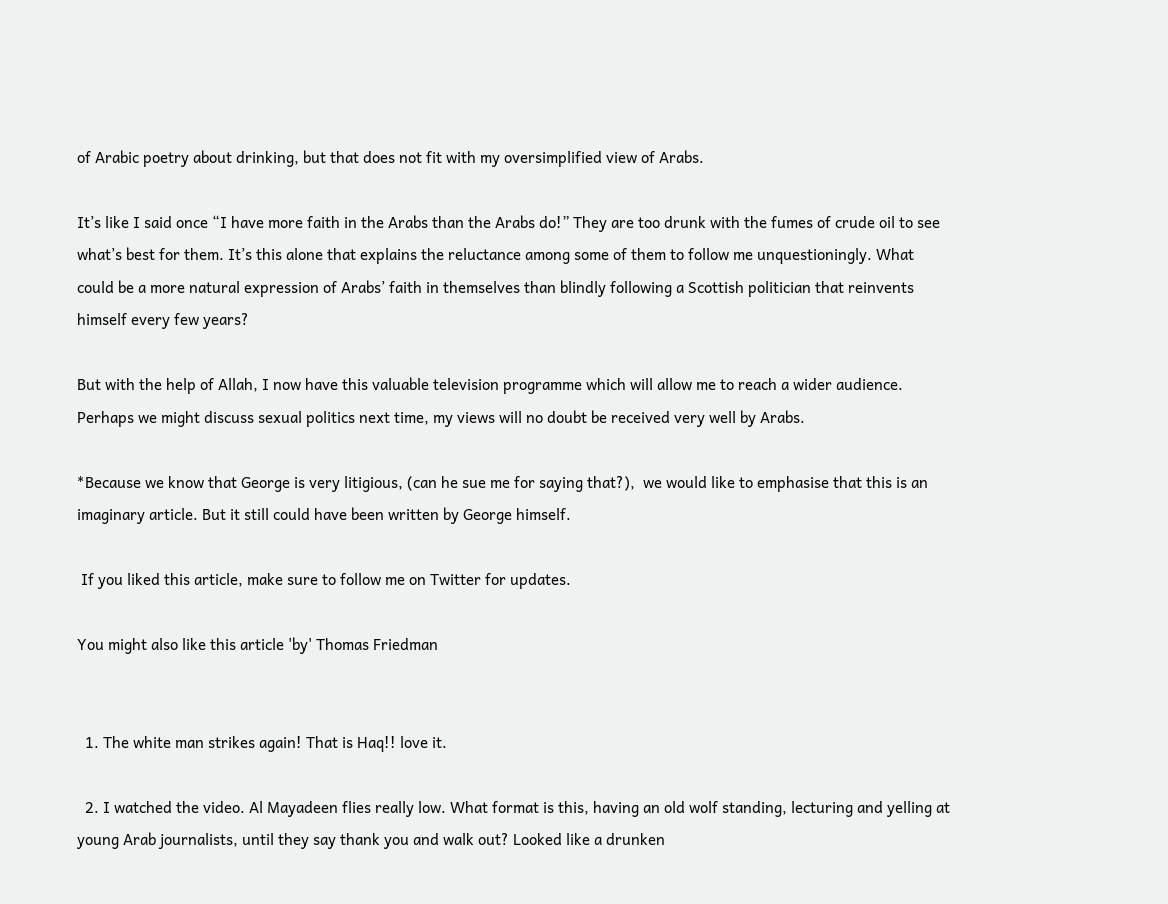of Arabic poetry about drinking, but that does not fit with my oversimplified view of Arabs.

It’s like I said once “I have more faith in the Arabs than the Arabs do!” They are too drunk with the fumes of crude oil to see what’s best for them. It’s this alone that explains the reluctance among some of them to follow me unquestioningly. What could be a more natural expression of Arabs’ faith in themselves than blindly following a Scottish politician that reinvents himself every few years?

But with the help of Allah, I now have this valuable television programme which will allow me to reach a wider audience. Perhaps we might discuss sexual politics next time, my views will no doubt be received very well by Arabs.

*Because we know that George is very litigious, (can he sue me for saying that?),  we would like to emphasise that this is an imaginary article. But it still could have been written by George himself.

 If you liked this article, make sure to follow me on Twitter for updates.

You might also like this article 'by' Thomas Friedman


  1. The white man strikes again! That is Haq!! love it.

  2. I watched the video. Al Mayadeen flies really low. What format is this, having an old wolf standing, lecturing and yelling at young Arab journalists, until they say thank you and walk out? Looked like a drunken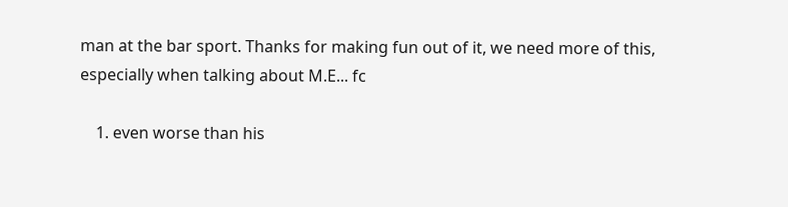man at the bar sport. Thanks for making fun out of it, we need more of this, especially when talking about M.E... fc

    1. even worse than his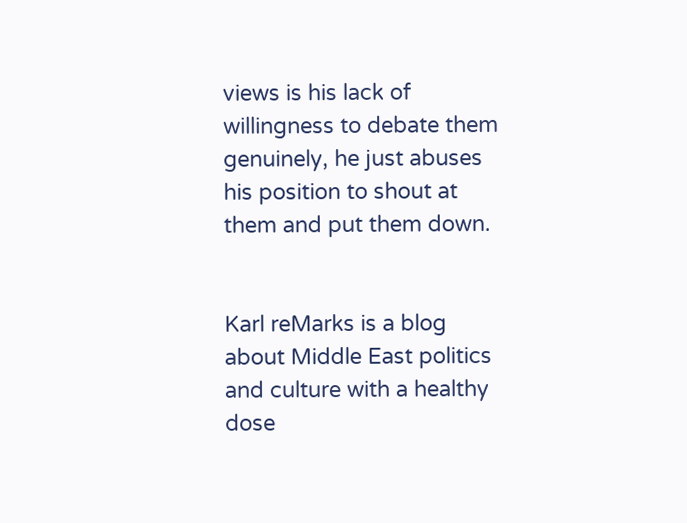views is his lack of willingness to debate them genuinely, he just abuses his position to shout at them and put them down.


Karl reMarks is a blog about Middle East politics and culture with a healthy dose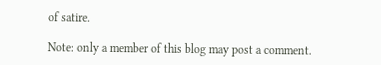of satire.

Note: only a member of this blog may post a comment.